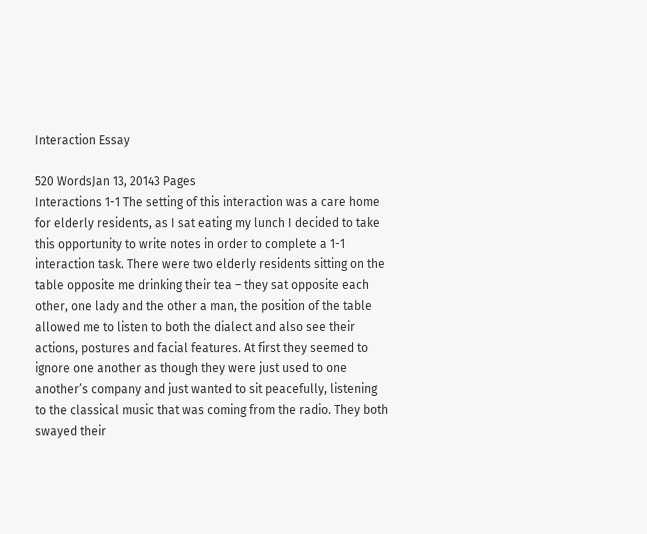Interaction Essay

520 WordsJan 13, 20143 Pages
Interactions 1-1 The setting of this interaction was a care home for elderly residents, as I sat eating my lunch I decided to take this opportunity to write notes in order to complete a 1-1 interaction task. There were two elderly residents sitting on the table opposite me drinking their tea – they sat opposite each other, one lady and the other a man, the position of the table allowed me to listen to both the dialect and also see their actions, postures and facial features. At first they seemed to ignore one another as though they were just used to one another’s company and just wanted to sit peacefully, listening to the classical music that was coming from the radio. They both swayed their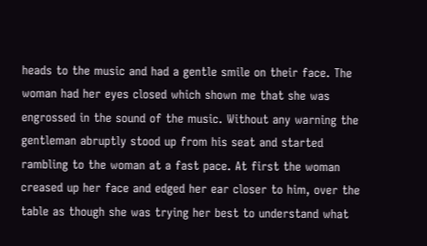heads to the music and had a gentle smile on their face. The woman had her eyes closed which shown me that she was engrossed in the sound of the music. Without any warning the gentleman abruptly stood up from his seat and started rambling to the woman at a fast pace. At first the woman creased up her face and edged her ear closer to him, over the table as though she was trying her best to understand what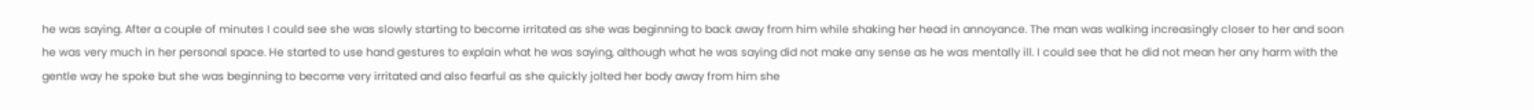he was saying. After a couple of minutes I could see she was slowly starting to become irritated as she was beginning to back away from him while shaking her head in annoyance. The man was walking increasingly closer to her and soon he was very much in her personal space. He started to use hand gestures to explain what he was saying, although what he was saying did not make any sense as he was mentally ill. I could see that he did not mean her any harm with the gentle way he spoke but she was beginning to become very irritated and also fearful as she quickly jolted her body away from him she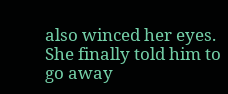also winced her eyes. She finally told him to go away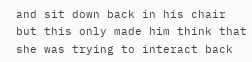and sit down back in his chair but this only made him think that she was trying to interact back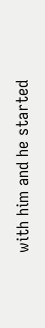with him and he started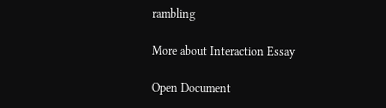rambling

More about Interaction Essay

Open Document